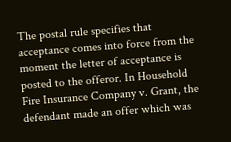The postal rule specifies that acceptance comes into force from the moment the letter of acceptance is posted to the offeror. In Household Fire Insurance Company v. Grant, the defendant made an offer which was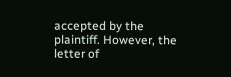accepted by the plaintiff. However, the letter of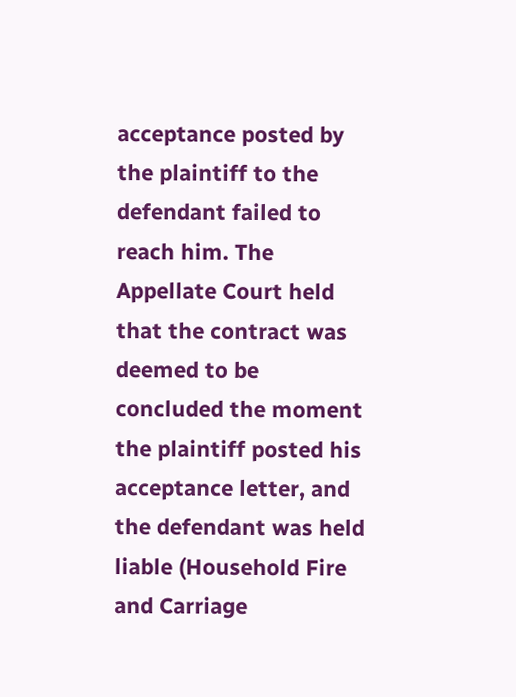acceptance posted by the plaintiff to the defendant failed to reach him. The Appellate Court held that the contract was deemed to be concluded the moment the plaintiff posted his acceptance letter, and the defendant was held liable (Household Fire and Carriage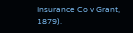Insurance Co v Grant, 1879).